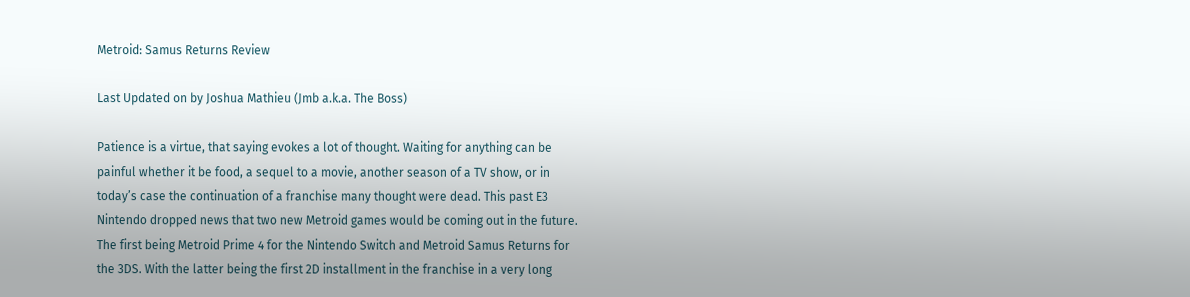Metroid: Samus Returns Review

Last Updated on by Joshua Mathieu (Jmb a.k.a. The Boss)

Patience is a virtue, that saying evokes a lot of thought. Waiting for anything can be painful whether it be food, a sequel to a movie, another season of a TV show, or in today’s case the continuation of a franchise many thought were dead. This past E3 Nintendo dropped news that two new Metroid games would be coming out in the future. The first being Metroid Prime 4 for the Nintendo Switch and Metroid Samus Returns for the 3DS. With the latter being the first 2D installment in the franchise in a very long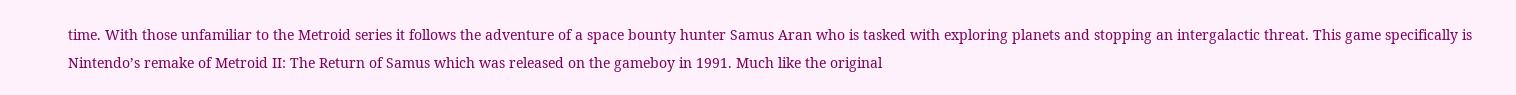time. With those unfamiliar to the Metroid series it follows the adventure of a space bounty hunter Samus Aran who is tasked with exploring planets and stopping an intergalactic threat. This game specifically is Nintendo’s remake of Metroid II: The Return of Samus which was released on the gameboy in 1991. Much like the original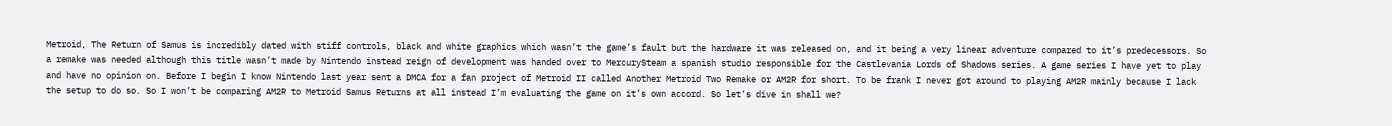Metroid, The Return of Samus is incredibly dated with stiff controls, black and white graphics which wasn’t the game’s fault but the hardware it was released on, and it being a very linear adventure compared to it’s predecessors. So a remake was needed although this title wasn’t made by Nintendo instead reign of development was handed over to MercurySteam a spanish studio responsible for the Castlevania Lords of Shadows series. A game series I have yet to play and have no opinion on. Before I begin I know Nintendo last year sent a DMCA for a fan project of Metroid II called Another Metroid Two Remake or AM2R for short. To be frank I never got around to playing AM2R mainly because I lack the setup to do so. So I won’t be comparing AM2R to Metroid Samus Returns at all instead I’m evaluating the game on it’s own accord. So let’s dive in shall we?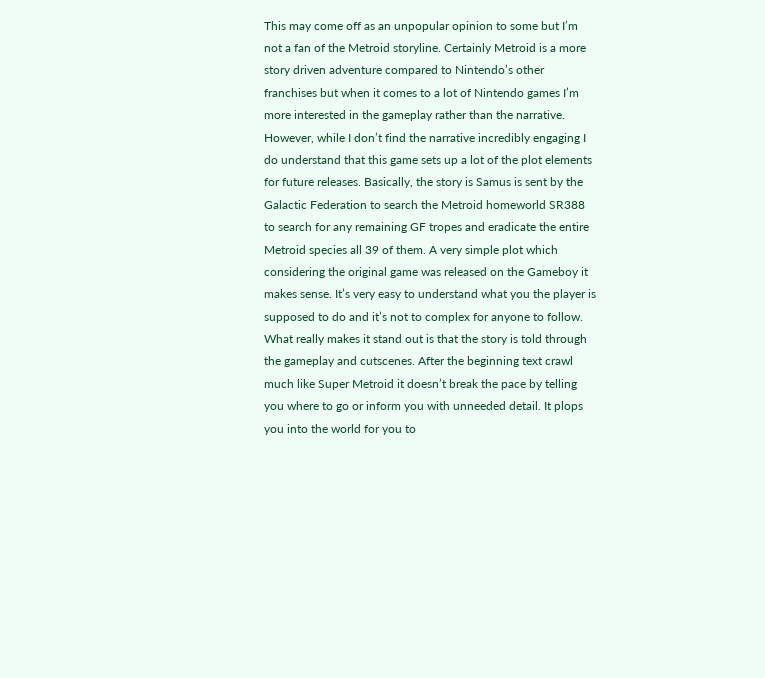This may come off as an unpopular opinion to some but I’m not a fan of the Metroid storyline. Certainly Metroid is a more story driven adventure compared to Nintendo’s other franchises but when it comes to a lot of Nintendo games I’m more interested in the gameplay rather than the narrative. However, while I don’t find the narrative incredibly engaging I do understand that this game sets up a lot of the plot elements for future releases. Basically, the story is Samus is sent by the Galactic Federation to search the Metroid homeworld SR388 to search for any remaining GF tropes and eradicate the entire Metroid species all 39 of them. A very simple plot which considering the original game was released on the Gameboy it makes sense. It’s very easy to understand what you the player is supposed to do and it’s not to complex for anyone to follow. What really makes it stand out is that the story is told through the gameplay and cutscenes. After the beginning text crawl much like Super Metroid it doesn’t break the pace by telling you where to go or inform you with unneeded detail. It plops you into the world for you to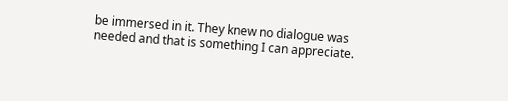be immersed in it. They knew no dialogue was needed and that is something I can appreciate.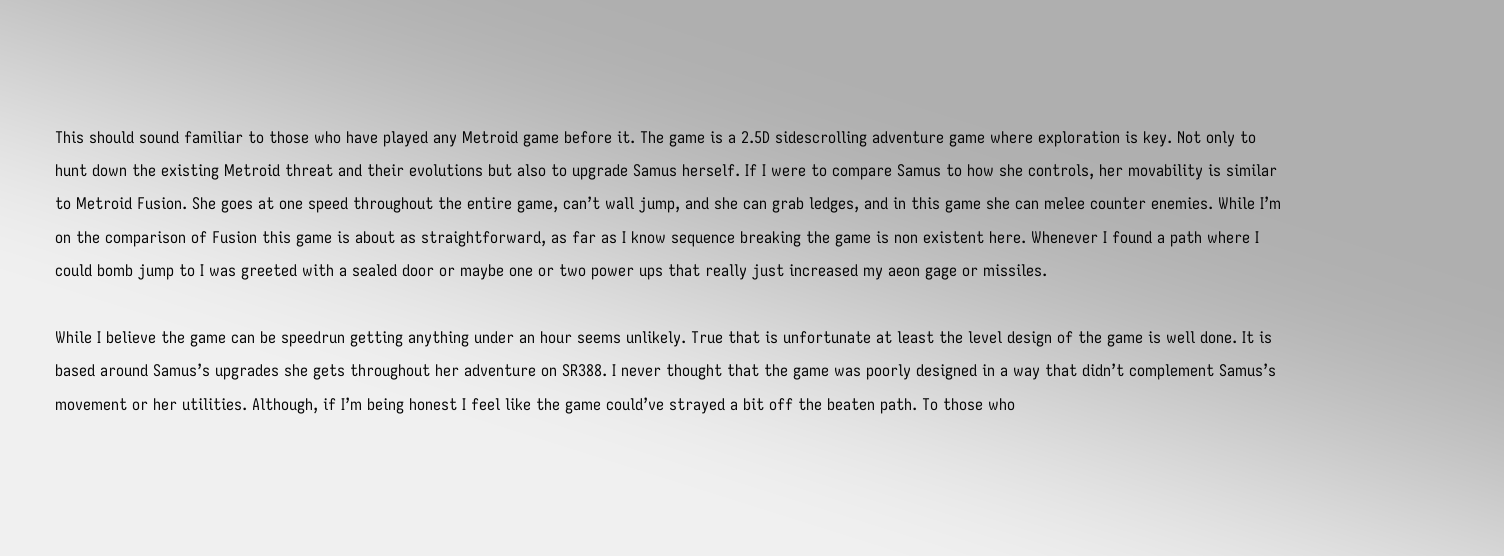This should sound familiar to those who have played any Metroid game before it. The game is a 2.5D sidescrolling adventure game where exploration is key. Not only to hunt down the existing Metroid threat and their evolutions but also to upgrade Samus herself. If I were to compare Samus to how she controls, her movability is similar to Metroid Fusion. She goes at one speed throughout the entire game, can’t wall jump, and she can grab ledges, and in this game she can melee counter enemies. While I’m on the comparison of Fusion this game is about as straightforward, as far as I know sequence breaking the game is non existent here. Whenever I found a path where I could bomb jump to I was greeted with a sealed door or maybe one or two power ups that really just increased my aeon gage or missiles.

While I believe the game can be speedrun getting anything under an hour seems unlikely. True that is unfortunate at least the level design of the game is well done. It is based around Samus’s upgrades she gets throughout her adventure on SR388. I never thought that the game was poorly designed in a way that didn’t complement Samus’s movement or her utilities. Although, if I’m being honest I feel like the game could’ve strayed a bit off the beaten path. To those who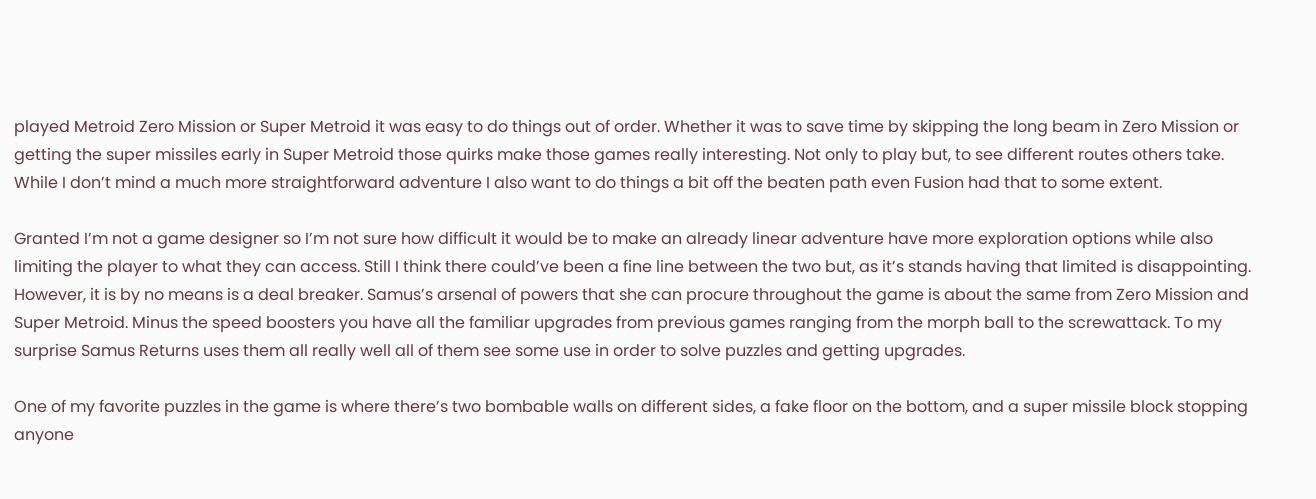played Metroid Zero Mission or Super Metroid it was easy to do things out of order. Whether it was to save time by skipping the long beam in Zero Mission or getting the super missiles early in Super Metroid those quirks make those games really interesting. Not only to play but, to see different routes others take. While I don’t mind a much more straightforward adventure I also want to do things a bit off the beaten path even Fusion had that to some extent.

Granted I’m not a game designer so I’m not sure how difficult it would be to make an already linear adventure have more exploration options while also limiting the player to what they can access. Still I think there could’ve been a fine line between the two but, as it’s stands having that limited is disappointing. However, it is by no means is a deal breaker. Samus’s arsenal of powers that she can procure throughout the game is about the same from Zero Mission and Super Metroid. Minus the speed boosters you have all the familiar upgrades from previous games ranging from the morph ball to the screwattack. To my surprise Samus Returns uses them all really well all of them see some use in order to solve puzzles and getting upgrades.

One of my favorite puzzles in the game is where there’s two bombable walls on different sides, a fake floor on the bottom, and a super missile block stopping anyone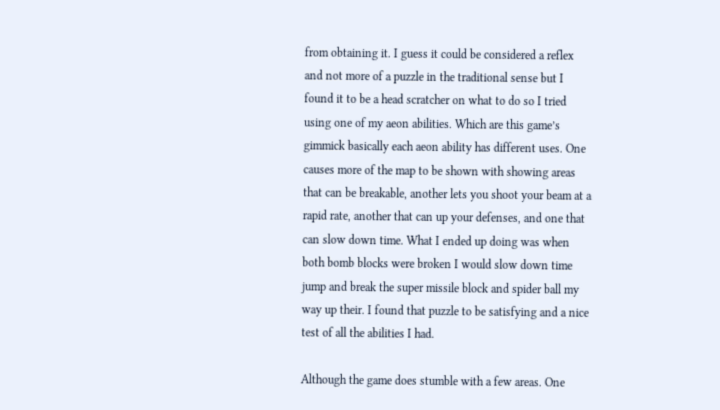from obtaining it. I guess it could be considered a reflex and not more of a puzzle in the traditional sense but I found it to be a head scratcher on what to do so I tried using one of my aeon abilities. Which are this game’s gimmick basically each aeon ability has different uses. One causes more of the map to be shown with showing areas that can be breakable, another lets you shoot your beam at a rapid rate, another that can up your defenses, and one that can slow down time. What I ended up doing was when both bomb blocks were broken I would slow down time jump and break the super missile block and spider ball my way up their. I found that puzzle to be satisfying and a nice test of all the abilities I had.

Although the game does stumble with a few areas. One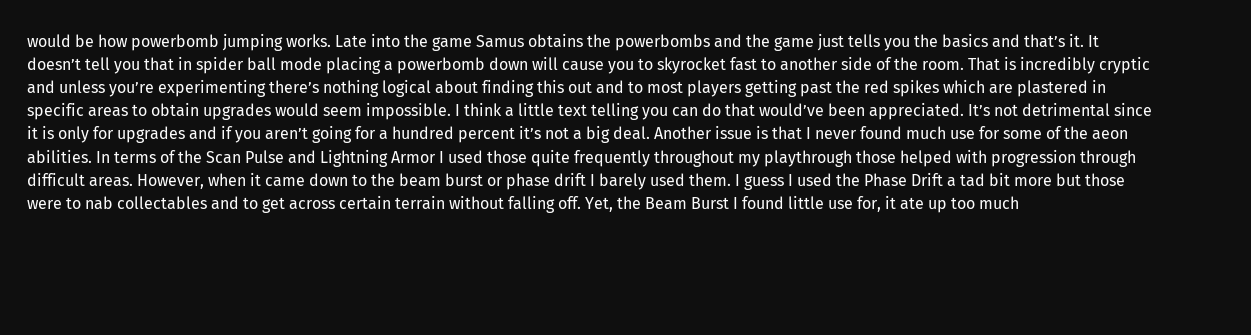would be how powerbomb jumping works. Late into the game Samus obtains the powerbombs and the game just tells you the basics and that’s it. It doesn’t tell you that in spider ball mode placing a powerbomb down will cause you to skyrocket fast to another side of the room. That is incredibly cryptic and unless you’re experimenting there’s nothing logical about finding this out and to most players getting past the red spikes which are plastered in specific areas to obtain upgrades would seem impossible. I think a little text telling you can do that would’ve been appreciated. It’s not detrimental since it is only for upgrades and if you aren’t going for a hundred percent it’s not a big deal. Another issue is that I never found much use for some of the aeon abilities. In terms of the Scan Pulse and Lightning Armor I used those quite frequently throughout my playthrough those helped with progression through difficult areas. However, when it came down to the beam burst or phase drift I barely used them. I guess I used the Phase Drift a tad bit more but those were to nab collectables and to get across certain terrain without falling off. Yet, the Beam Burst I found little use for, it ate up too much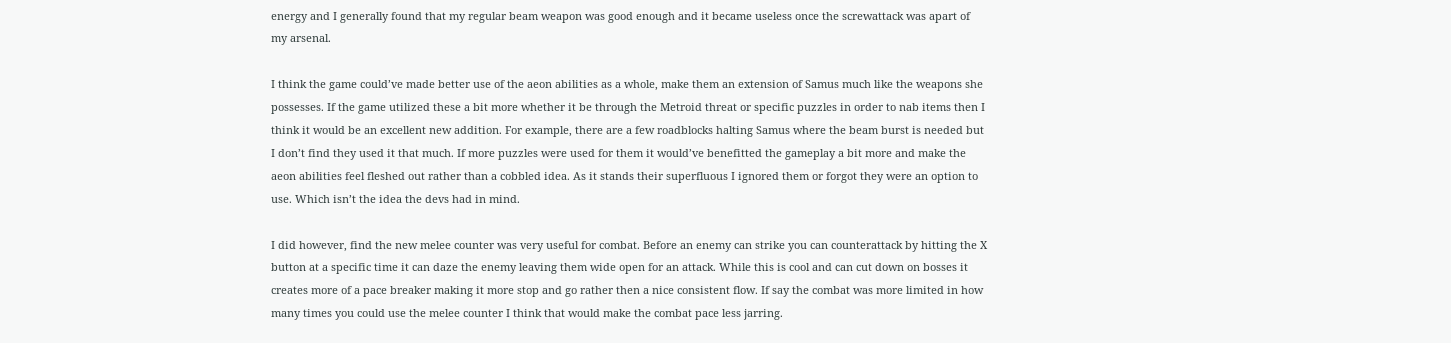energy and I generally found that my regular beam weapon was good enough and it became useless once the screwattack was apart of my arsenal.

I think the game could’ve made better use of the aeon abilities as a whole, make them an extension of Samus much like the weapons she possesses. If the game utilized these a bit more whether it be through the Metroid threat or specific puzzles in order to nab items then I think it would be an excellent new addition. For example, there are a few roadblocks halting Samus where the beam burst is needed but I don’t find they used it that much. If more puzzles were used for them it would’ve benefitted the gameplay a bit more and make the aeon abilities feel fleshed out rather than a cobbled idea. As it stands their superfluous I ignored them or forgot they were an option to use. Which isn’t the idea the devs had in mind.

I did however, find the new melee counter was very useful for combat. Before an enemy can strike you can counterattack by hitting the X button at a specific time it can daze the enemy leaving them wide open for an attack. While this is cool and can cut down on bosses it creates more of a pace breaker making it more stop and go rather then a nice consistent flow. If say the combat was more limited in how many times you could use the melee counter I think that would make the combat pace less jarring.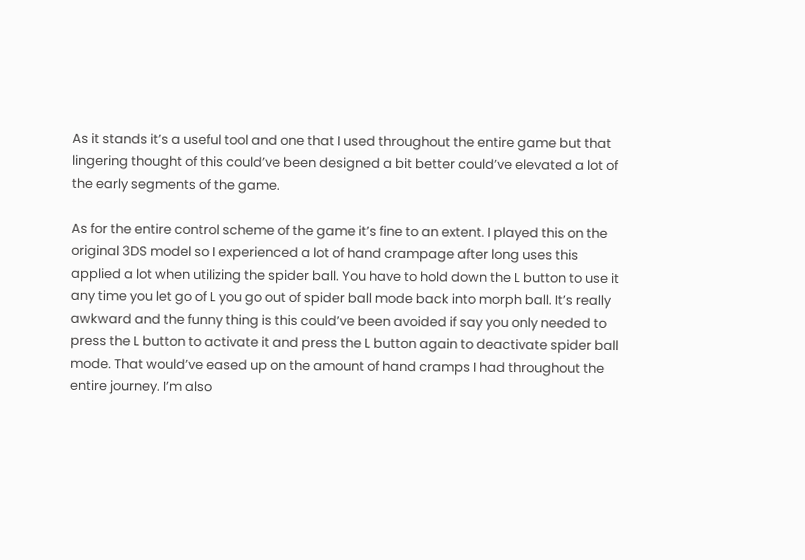As it stands it’s a useful tool and one that I used throughout the entire game but that lingering thought of this could’ve been designed a bit better could’ve elevated a lot of the early segments of the game.

As for the entire control scheme of the game it’s fine to an extent. I played this on the original 3DS model so I experienced a lot of hand crampage after long uses this applied a lot when utilizing the spider ball. You have to hold down the L button to use it any time you let go of L you go out of spider ball mode back into morph ball. It’s really awkward and the funny thing is this could’ve been avoided if say you only needed to press the L button to activate it and press the L button again to deactivate spider ball mode. That would’ve eased up on the amount of hand cramps I had throughout the entire journey. I’m also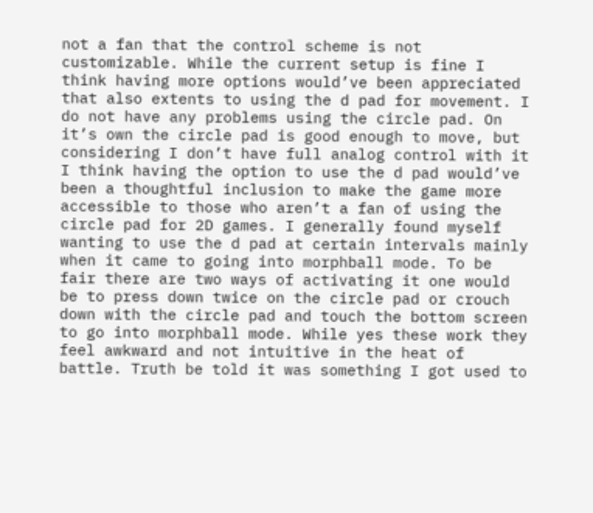not a fan that the control scheme is not customizable. While the current setup is fine I think having more options would’ve been appreciated that also extents to using the d pad for movement. I do not have any problems using the circle pad. On it’s own the circle pad is good enough to move, but considering I don’t have full analog control with it I think having the option to use the d pad would’ve been a thoughtful inclusion to make the game more accessible to those who aren’t a fan of using the circle pad for 2D games. I generally found myself wanting to use the d pad at certain intervals mainly when it came to going into morphball mode. To be fair there are two ways of activating it one would be to press down twice on the circle pad or crouch down with the circle pad and touch the bottom screen to go into morphball mode. While yes these work they feel awkward and not intuitive in the heat of battle. Truth be told it was something I got used to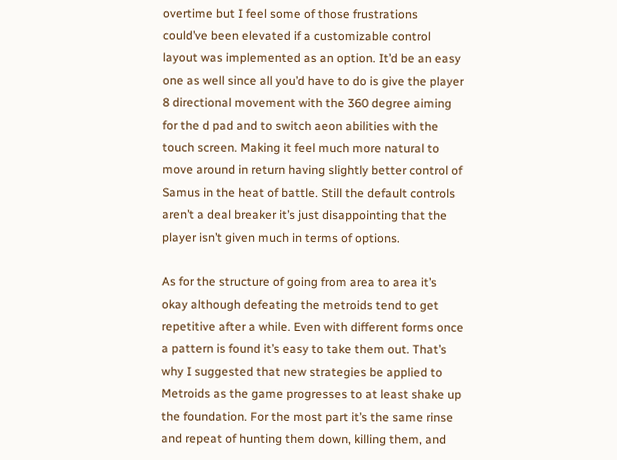overtime but I feel some of those frustrations could’ve been elevated if a customizable control layout was implemented as an option. It’d be an easy one as well since all you’d have to do is give the player 8 directional movement with the 360 degree aiming for the d pad and to switch aeon abilities with the touch screen. Making it feel much more natural to move around in return having slightly better control of Samus in the heat of battle. Still the default controls aren’t a deal breaker it’s just disappointing that the player isn’t given much in terms of options.

As for the structure of going from area to area it’s okay although defeating the metroids tend to get repetitive after a while. Even with different forms once a pattern is found it’s easy to take them out. That’s why I suggested that new strategies be applied to Metroids as the game progresses to at least shake up the foundation. For the most part it’s the same rinse and repeat of hunting them down, killing them, and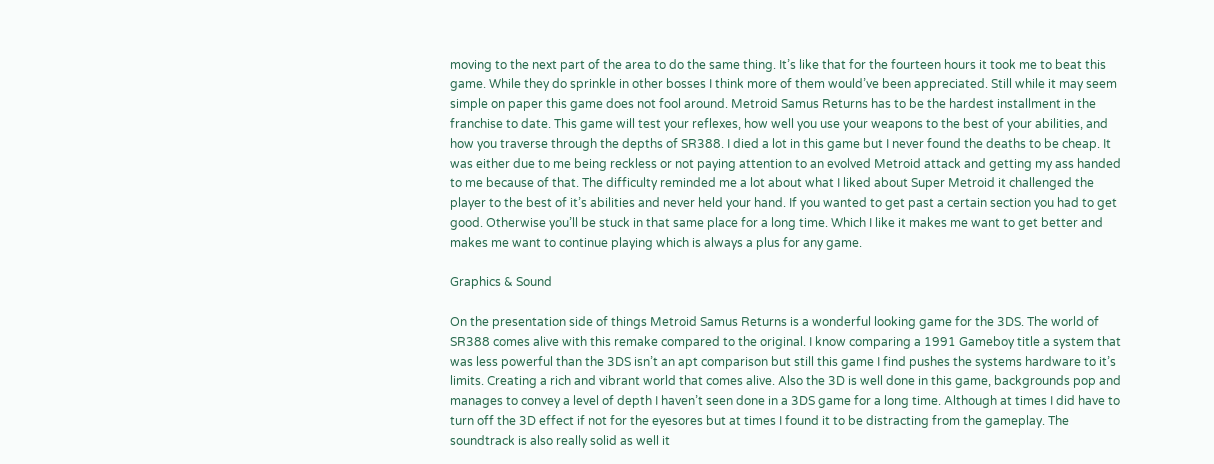moving to the next part of the area to do the same thing. It’s like that for the fourteen hours it took me to beat this game. While they do sprinkle in other bosses I think more of them would’ve been appreciated. Still while it may seem simple on paper this game does not fool around. Metroid Samus Returns has to be the hardest installment in the franchise to date. This game will test your reflexes, how well you use your weapons to the best of your abilities, and how you traverse through the depths of SR388. I died a lot in this game but I never found the deaths to be cheap. It was either due to me being reckless or not paying attention to an evolved Metroid attack and getting my ass handed to me because of that. The difficulty reminded me a lot about what I liked about Super Metroid it challenged the player to the best of it’s abilities and never held your hand. If you wanted to get past a certain section you had to get good. Otherwise you’ll be stuck in that same place for a long time. Which I like it makes me want to get better and makes me want to continue playing which is always a plus for any game.

Graphics & Sound

On the presentation side of things Metroid Samus Returns is a wonderful looking game for the 3DS. The world of SR388 comes alive with this remake compared to the original. I know comparing a 1991 Gameboy title a system that was less powerful than the 3DS isn’t an apt comparison but still this game I find pushes the systems hardware to it’s limits. Creating a rich and vibrant world that comes alive. Also the 3D is well done in this game, backgrounds pop and manages to convey a level of depth I haven’t seen done in a 3DS game for a long time. Although at times I did have to turn off the 3D effect if not for the eyesores but at times I found it to be distracting from the gameplay. The soundtrack is also really solid as well it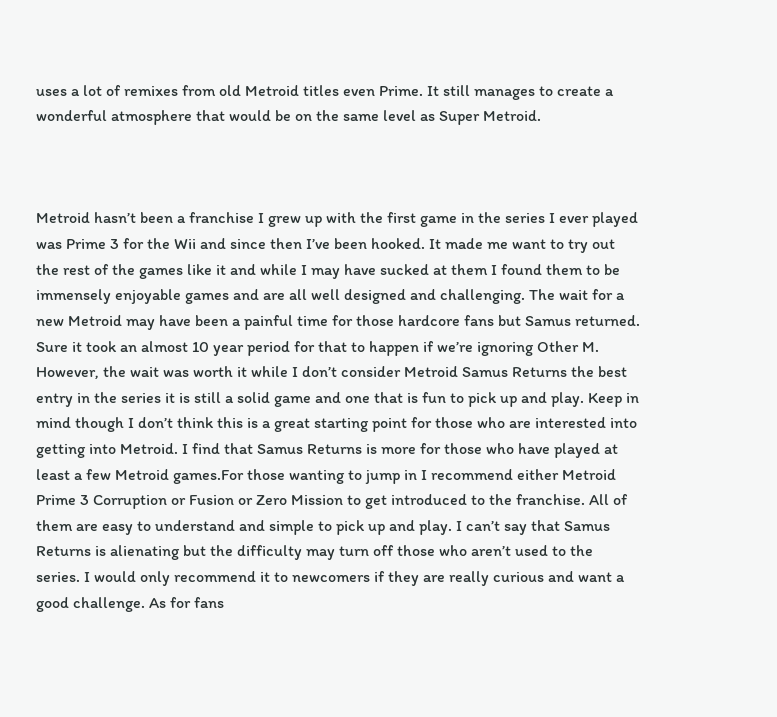uses a lot of remixes from old Metroid titles even Prime. It still manages to create a wonderful atmosphere that would be on the same level as Super Metroid.



Metroid hasn’t been a franchise I grew up with the first game in the series I ever played was Prime 3 for the Wii and since then I’ve been hooked. It made me want to try out the rest of the games like it and while I may have sucked at them I found them to be immensely enjoyable games and are all well designed and challenging. The wait for a new Metroid may have been a painful time for those hardcore fans but Samus returned. Sure it took an almost 10 year period for that to happen if we’re ignoring Other M. However, the wait was worth it while I don’t consider Metroid Samus Returns the best entry in the series it is still a solid game and one that is fun to pick up and play. Keep in mind though I don’t think this is a great starting point for those who are interested into getting into Metroid. I find that Samus Returns is more for those who have played at least a few Metroid games.For those wanting to jump in I recommend either Metroid Prime 3 Corruption or Fusion or Zero Mission to get introduced to the franchise. All of them are easy to understand and simple to pick up and play. I can’t say that Samus Returns is alienating but the difficulty may turn off those who aren’t used to the series. I would only recommend it to newcomers if they are really curious and want a good challenge. As for fans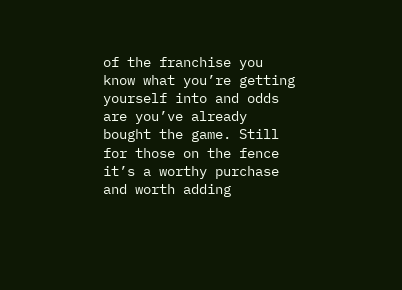of the franchise you know what you’re getting yourself into and odds are you’ve already bought the game. Still for those on the fence it’s a worthy purchase and worth adding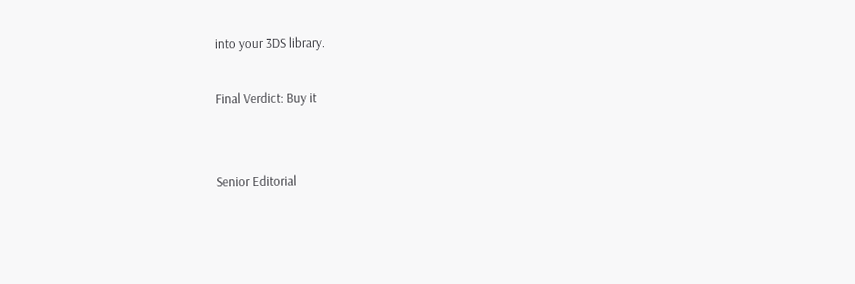into your 3DS library.

Final Verdict: Buy it


Senior Editorial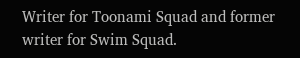Writer for Toonami Squad and former writer for Swim Squad.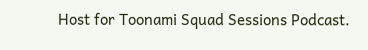Host for Toonami Squad Sessions Podcast.